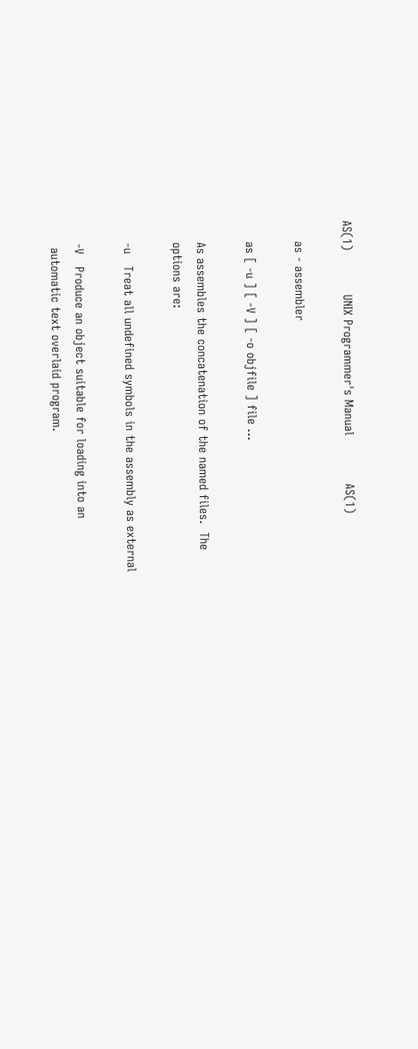AS(1)           UNIX Programmer's Manual            AS(1)

     as - assembler

     as [ -u ] [ -V ] [ -o objfile ] file ...

     As assembles the concatenation of the named files.  The
     options are:

     -u   Treat all undefined symbols in the assembly as external

     -V   Produce an object suitable for loading into an
      automatic text overlaid program.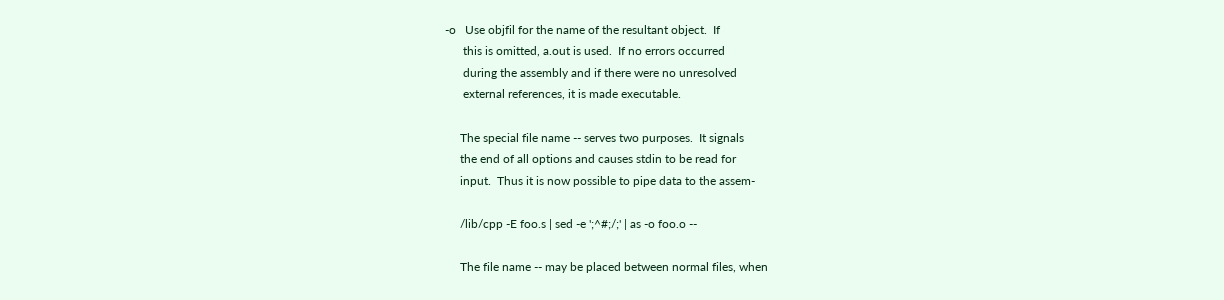-o   Use objfil for the name of the resultant object.  If
      this is omitted, a.out is used.  If no errors occurred
      during the assembly and if there were no unresolved
      external references, it is made executable.

     The special file name -- serves two purposes.  It signals
     the end of all options and causes stdin to be read for
     input.  Thus it is now possible to pipe data to the assem-

     /lib/cpp -E foo.s | sed -e ';^#;/;' | as -o foo.o --

     The file name -- may be placed between normal files, when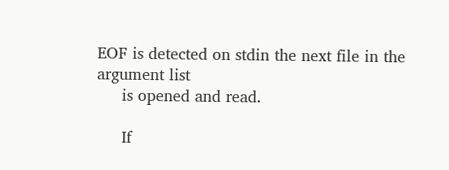EOF is detected on stdin the next file in the argument list
     is opened and read.

     If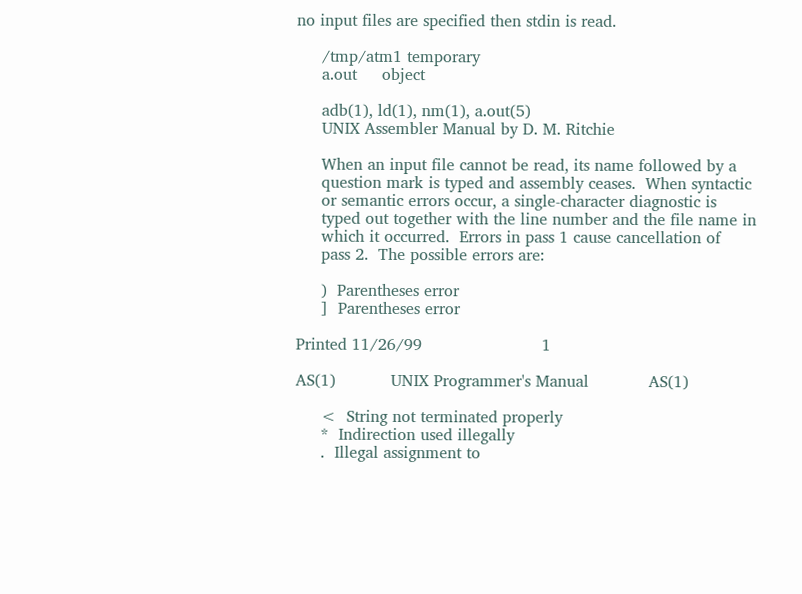no input files are specified then stdin is read.

     /tmp/atm1 temporary
     a.out     object

     adb(1), ld(1), nm(1), a.out(5)
     UNIX Assembler Manual by D. M. Ritchie

     When an input file cannot be read, its name followed by a
     question mark is typed and assembly ceases.  When syntactic
     or semantic errors occur, a single-character diagnostic is
     typed out together with the line number and the file name in
     which it occurred.  Errors in pass 1 cause cancellation of
     pass 2.  The possible errors are:

     )  Parentheses error
     ]  Parentheses error

Printed 11/26/99                        1

AS(1)           UNIX Programmer's Manual            AS(1)

     <  String not terminated properly
     *  Indirection used illegally
     .  Illegal assignment to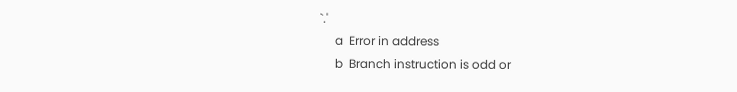`.'
     a  Error in address
     b  Branch instruction is odd or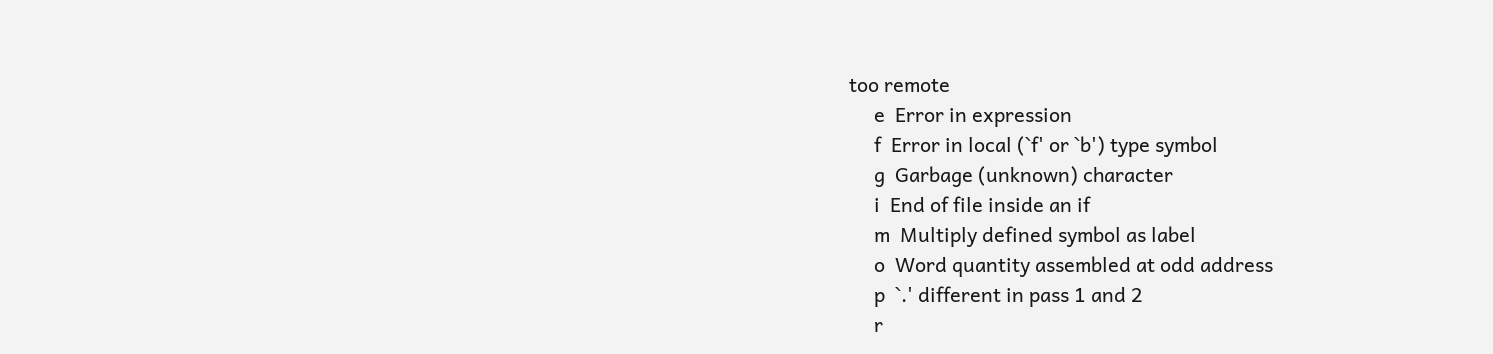too remote
     e  Error in expression
     f  Error in local (`f' or `b') type symbol
     g  Garbage (unknown) character
     i  End of file inside an if
     m  Multiply defined symbol as label
     o  Word quantity assembled at odd address
     p  `.' different in pass 1 and 2
     r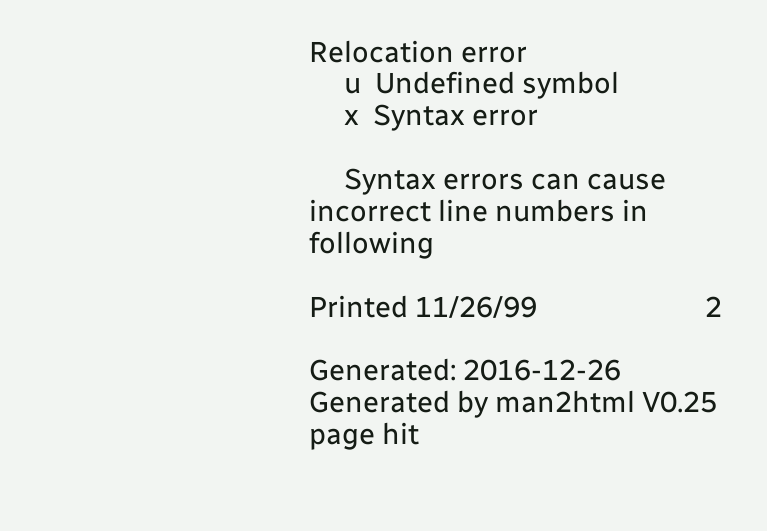Relocation error
     u  Undefined symbol
     x  Syntax error

     Syntax errors can cause incorrect line numbers in following

Printed 11/26/99                        2

Generated: 2016-12-26
Generated by man2html V0.25
page hit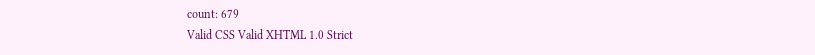count: 679
Valid CSS Valid XHTML 1.0 Strict